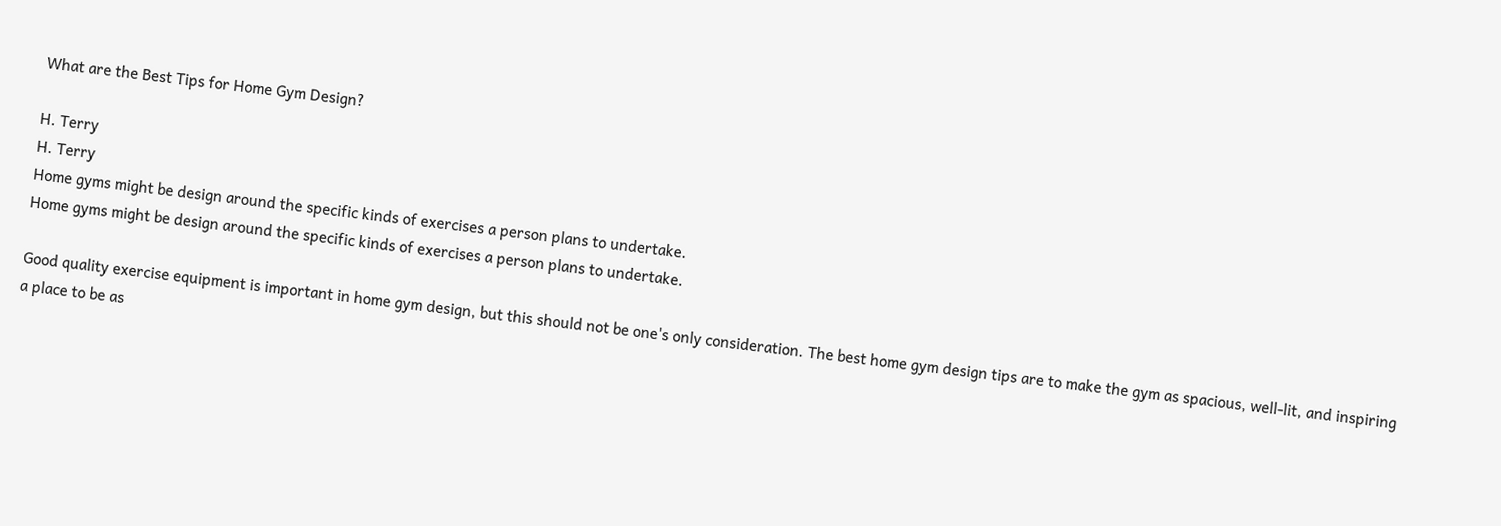What are the Best Tips for Home Gym Design?

H. Terry
H. Terry
Home gyms might be design around the specific kinds of exercises a person plans to undertake.
Home gyms might be design around the specific kinds of exercises a person plans to undertake.

Good quality exercise equipment is important in home gym design, but this should not be one's only consideration. The best home gym design tips are to make the gym as spacious, well-lit, and inspiring a place to be as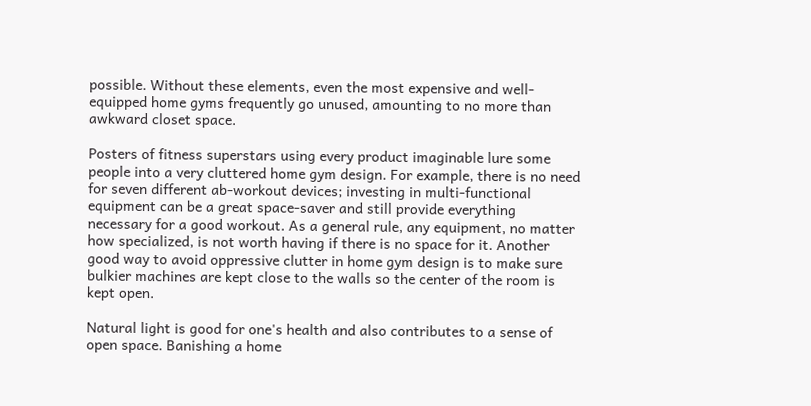possible. Without these elements, even the most expensive and well-equipped home gyms frequently go unused, amounting to no more than awkward closet space.

Posters of fitness superstars using every product imaginable lure some people into a very cluttered home gym design. For example, there is no need for seven different ab-workout devices; investing in multi-functional equipment can be a great space-saver and still provide everything necessary for a good workout. As a general rule, any equipment, no matter how specialized, is not worth having if there is no space for it. Another good way to avoid oppressive clutter in home gym design is to make sure bulkier machines are kept close to the walls so the center of the room is kept open.

Natural light is good for one's health and also contributes to a sense of open space. Banishing a home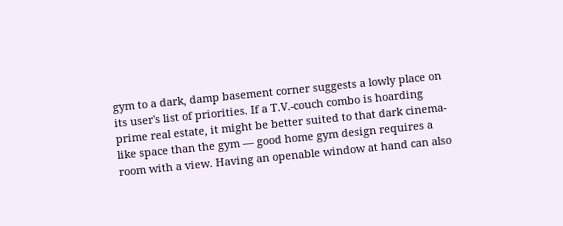gym to a dark, damp basement corner suggests a lowly place on its user's list of priorities. If a T.V.-couch combo is hoarding prime real estate, it might be better suited to that dark cinema-like space than the gym — good home gym design requires a room with a view. Having an openable window at hand can also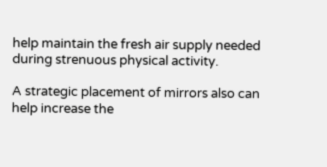help maintain the fresh air supply needed during strenuous physical activity.

A strategic placement of mirrors also can help increase the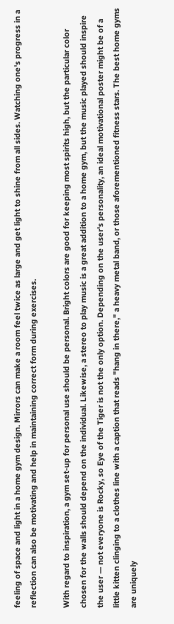feeling of space and light in a home gym design. Mirrors can make a room feel twice as large and get light to shine from all sides. Watching one's progress in a reflection can also be motivating and help in maintaining correct form during exercises.

With regard to inspiration, a gym set-up for personal use should be personal. Bright colors are good for keeping most spirits high, but the particular color chosen for the walls should depend on the individual. Likewise, a stereo to play music is a great addition to a home gym, but the music played should inspire the user — not everyone is Rocky, so Eye of the Tiger is not the only option. Depending on the user's personality, an ideal motivational poster might be of a little kitten clinging to a clothes line with a caption that reads "hang in there," a heavy metal band, or those aforementioned fitness stars. The best home gyms are uniquely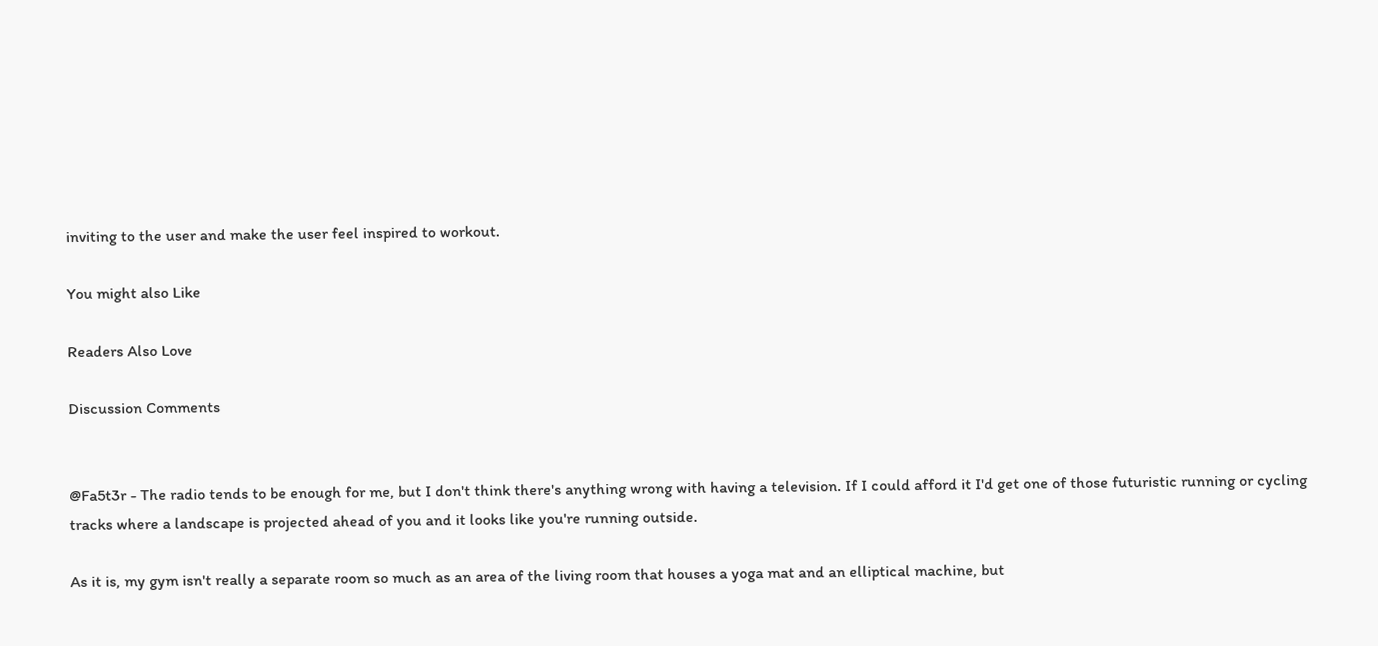inviting to the user and make the user feel inspired to workout.

You might also Like

Readers Also Love

Discussion Comments


@Fa5t3r - The radio tends to be enough for me, but I don't think there's anything wrong with having a television. If I could afford it I'd get one of those futuristic running or cycling tracks where a landscape is projected ahead of you and it looks like you're running outside.

As it is, my gym isn't really a separate room so much as an area of the living room that houses a yoga mat and an elliptical machine, but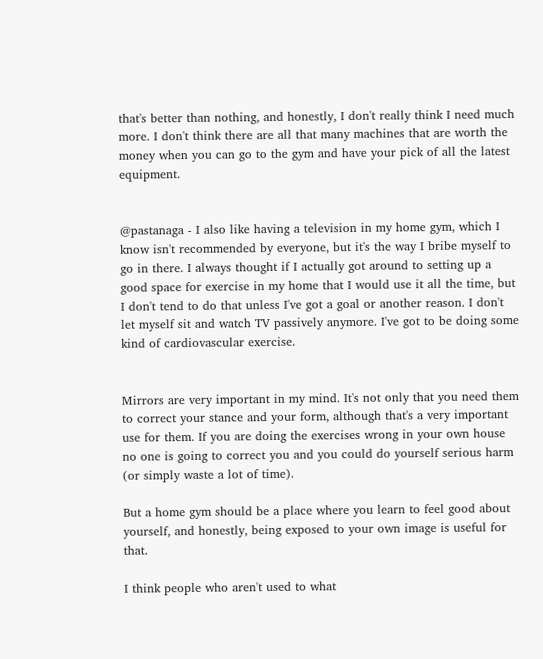that's better than nothing, and honestly, I don't really think I need much more. I don't think there are all that many machines that are worth the money when you can go to the gym and have your pick of all the latest equipment.


@pastanaga - I also like having a television in my home gym, which I know isn't recommended by everyone, but it's the way I bribe myself to go in there. I always thought if I actually got around to setting up a good space for exercise in my home that I would use it all the time, but I don't tend to do that unless I've got a goal or another reason. I don't let myself sit and watch TV passively anymore. I've got to be doing some kind of cardiovascular exercise.


Mirrors are very important in my mind. It's not only that you need them to correct your stance and your form, although that's a very important use for them. If you are doing the exercises wrong in your own house no one is going to correct you and you could do yourself serious harm (or simply waste a lot of time).

But a home gym should be a place where you learn to feel good about yourself, and honestly, being exposed to your own image is useful for that.

I think people who aren't used to what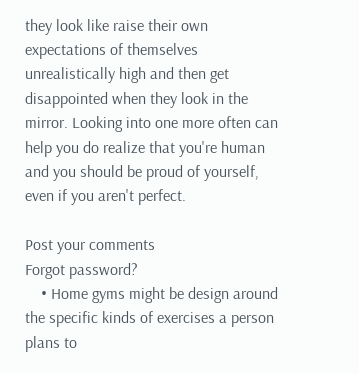they look like raise their own expectations of themselves unrealistically high and then get disappointed when they look in the mirror. Looking into one more often can help you do realize that you're human and you should be proud of yourself, even if you aren't perfect.

Post your comments
Forgot password?
    • Home gyms might be design around the specific kinds of exercises a person plans to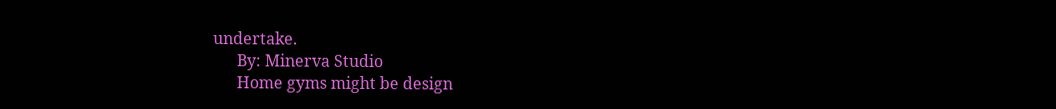undertake.
      By: Minerva Studio
      Home gyms might be design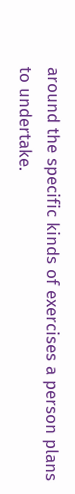around the specific kinds of exercises a person plans to undertake.